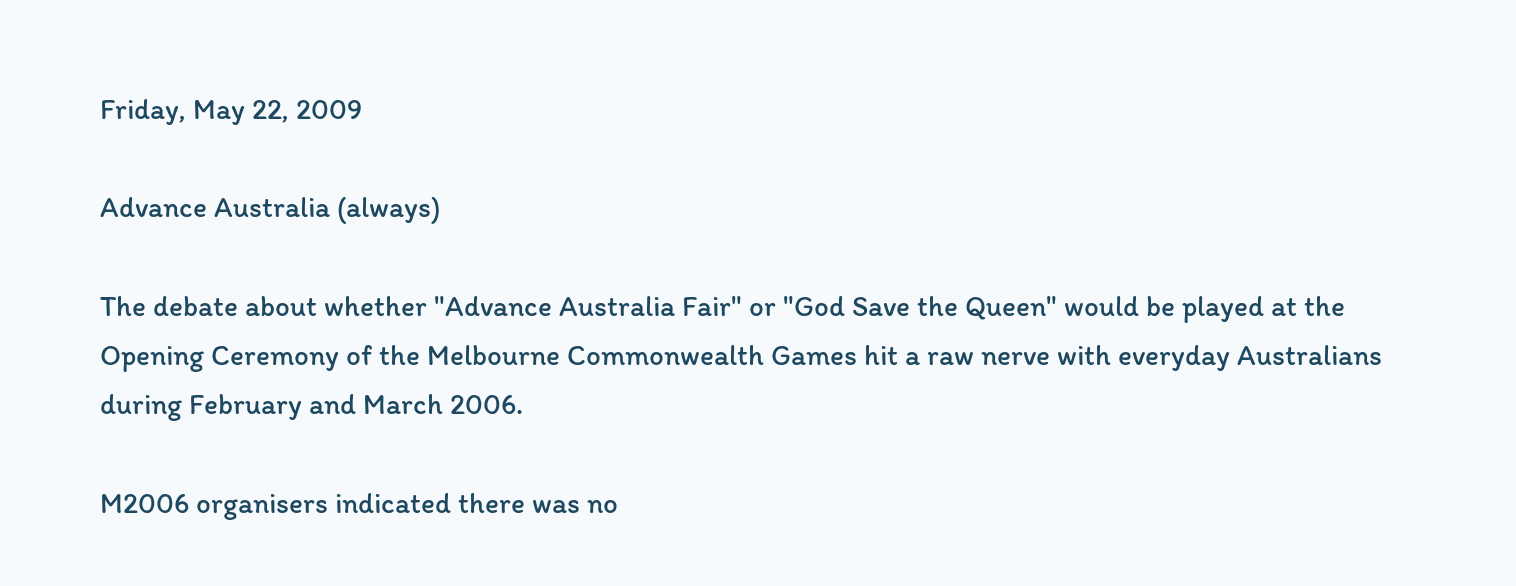Friday, May 22, 2009

Advance Australia (always)

The debate about whether "Advance Australia Fair" or "God Save the Queen" would be played at the Opening Ceremony of the Melbourne Commonwealth Games hit a raw nerve with everyday Australians during February and March 2006.

M2006 organisers indicated there was no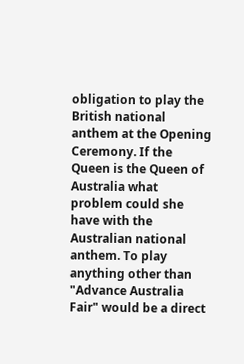obligation to play the British national anthem at the Opening Ceremony. If the Queen is the Queen of Australia what problem could she have with the Australian national anthem. To play anything other than "Advance Australia Fair" would be a direct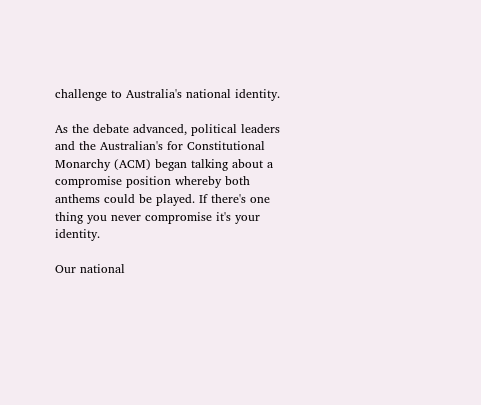challenge to Australia's national identity.

As the debate advanced, political leaders and the Australian's for Constitutional Monarchy (ACM) began talking about a compromise position whereby both anthems could be played. If there's one thing you never compromise it's your identity.

Our national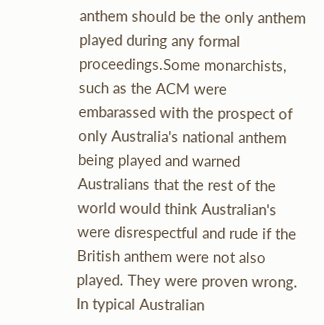anthem should be the only anthem played during any formal proceedings.Some monarchists, such as the ACM were embarassed with the prospect of only Australia's national anthem being played and warned Australians that the rest of the world would think Australian's were disrespectful and rude if the British anthem were not also played. They were proven wrong. In typical Australian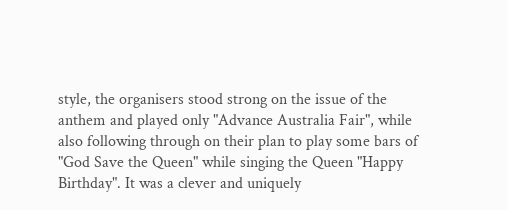style, the organisers stood strong on the issue of the anthem and played only "Advance Australia Fair", while also following through on their plan to play some bars of "God Save the Queen" while singing the Queen "Happy Birthday". It was a clever and uniquely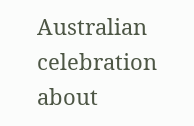Australian celebration about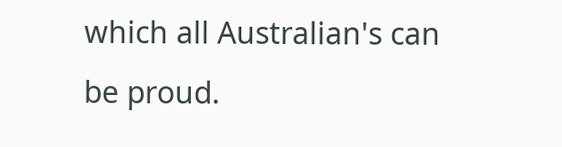which all Australian's can be proud.